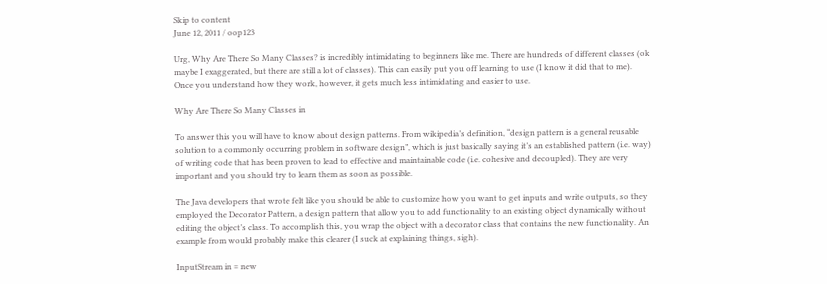Skip to content
June 12, 2011 / oop123

Urg, Why Are There So Many Classes? is incredibly intimidating to beginners like me. There are hundreds of different classes (ok maybe I exaggerated, but there are still a lot of classes). This can easily put you off learning to use (I know it did that to me). Once you understand how they work, however, it gets much less intimidating and easier to use.

Why Are There So Many Classes in

To answer this you will have to know about design patterns. From wikipedia’s definition, “design pattern is a general reusable solution to a commonly occurring problem in software design”, which is just basically saying it’s an established pattern (i.e. way) of writing code that has been proven to lead to effective and maintainable code (i.e. cohesive and decoupled). They are very important and you should try to learn them as soon as possible.

The Java developers that wrote felt like you should be able to customize how you want to get inputs and write outputs, so they employed the Decorator Pattern, a design pattern that allow you to add functionality to an existing object dynamically without editing the object’s class. To accomplish this, you wrap the object with a decorator class that contains the new functionality. An example from would probably make this clearer (I suck at explaining things, sigh).

InputStream in = new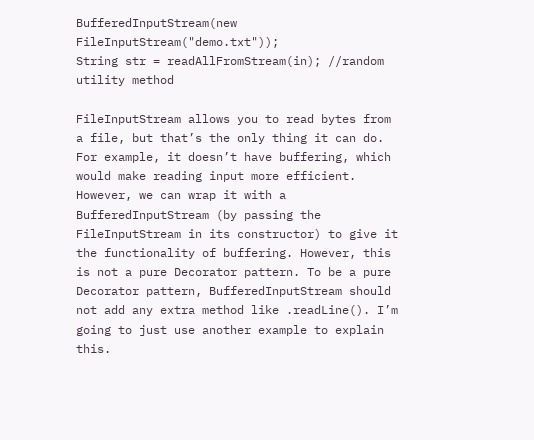BufferedInputStream(new FileInputStream("demo.txt"));
String str = readAllFromStream(in); //random utility method

FileInputStream allows you to read bytes from a file, but that’s the only thing it can do. For example, it doesn’t have buffering, which would make reading input more efficient. However, we can wrap it with a BufferedInputStream (by passing the FileInputStream in its constructor) to give it the functionality of buffering. However, this is not a pure Decorator pattern. To be a pure Decorator pattern, BufferedInputStream should not add any extra method like .readLine(). I’m going to just use another example to explain this.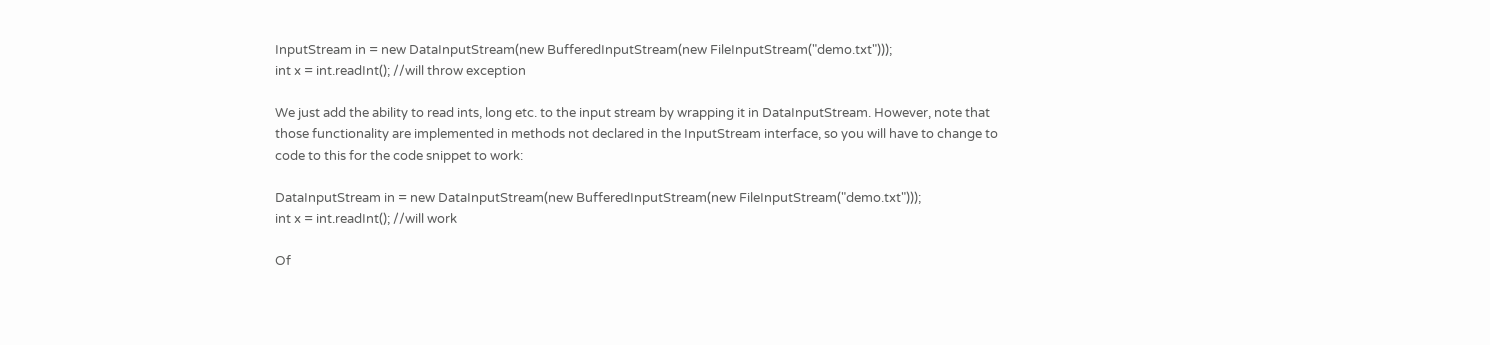InputStream in = new DataInputStream(new BufferedInputStream(new FileInputStream("demo.txt")));
int x = int.readInt(); //will throw exception

We just add the ability to read ints, long etc. to the input stream by wrapping it in DataInputStream. However, note that those functionality are implemented in methods not declared in the InputStream interface, so you will have to change to code to this for the code snippet to work:

DataInputStream in = new DataInputStream(new BufferedInputStream(new FileInputStream("demo.txt")));
int x = int.readInt(); //will work

Of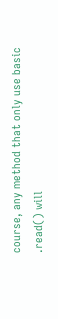course, any method that only use basic .read() will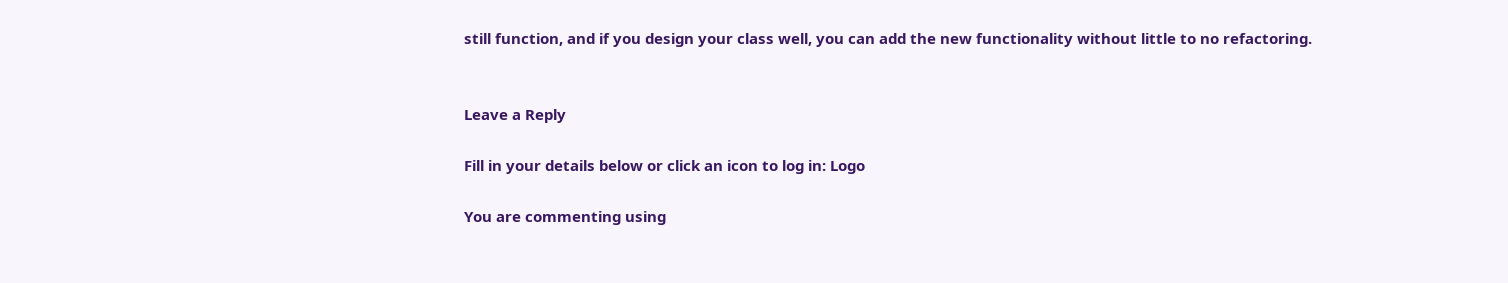still function, and if you design your class well, you can add the new functionality without little to no refactoring.


Leave a Reply

Fill in your details below or click an icon to log in: Logo

You are commenting using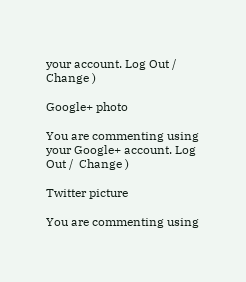your account. Log Out /  Change )

Google+ photo

You are commenting using your Google+ account. Log Out /  Change )

Twitter picture

You are commenting using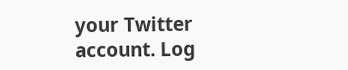your Twitter account. Log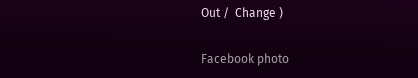Out /  Change )

Facebook photo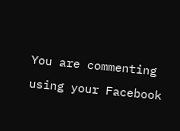You are commenting using your Facebook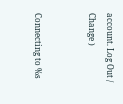account. Log Out /  Change )


Connecting to %s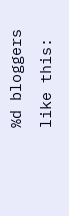%d bloggers like this: